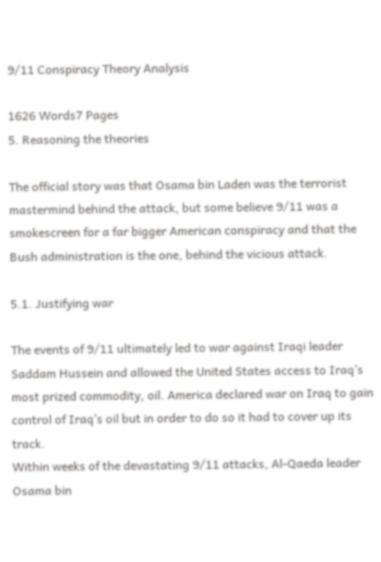9/11 Conspiracy Theory Analysis

1626 Words7 Pages
5. Reasoning the theories

The official story was that Osama bin Laden was the terrorist mastermind behind the attack, but some believe 9/11 was a smokescreen for a far bigger American conspiracy and that the Bush administration is the one, behind the vicious attack.

5.1. Justifying war

The events of 9/11 ultimately led to war against Iraqi leader Saddam Hussein and allowed the United States access to Iraq’s most prized commodity, oil. America declared war on Iraq to gain control of Iraq’s oil but in order to do so it had to cover up its track.
Within weeks of the devastating 9/11 attacks, Al-Qaeda leader Osama bin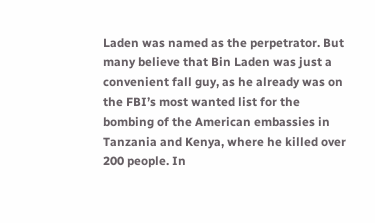Laden was named as the perpetrator. But many believe that Bin Laden was just a convenient fall guy, as he already was on the FBI’s most wanted list for the bombing of the American embassies in Tanzania and Kenya, where he killed over 200 people. In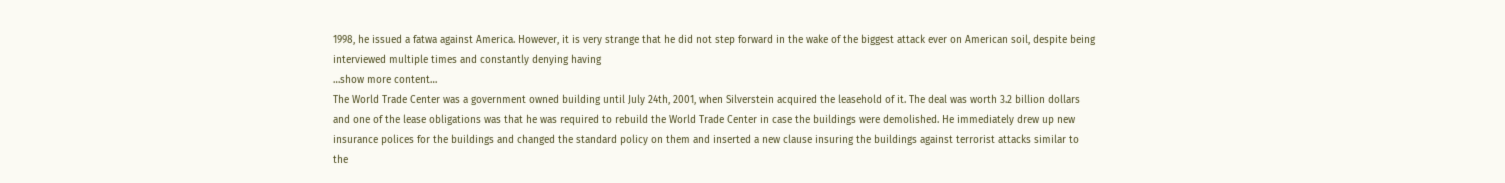1998, he issued a fatwa against America. However, it is very strange that he did not step forward in the wake of the biggest attack ever on American soil, despite being interviewed multiple times and constantly denying having
…show more content…
The World Trade Center was a government owned building until July 24th, 2001, when Silverstein acquired the leasehold of it. The deal was worth 3.2 billion dollars and one of the lease obligations was that he was required to rebuild the World Trade Center in case the buildings were demolished. He immediately drew up new insurance polices for the buildings and changed the standard policy on them and inserted a new clause insuring the buildings against terrorist attacks similar to the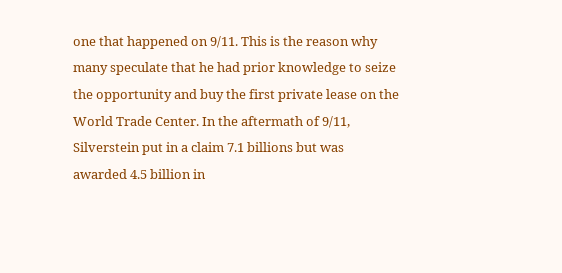one that happened on 9/11. This is the reason why many speculate that he had prior knowledge to seize the opportunity and buy the first private lease on the World Trade Center. In the aftermath of 9/11, Silverstein put in a claim 7.1 billions but was awarded 4.5 billion in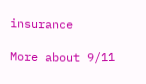insurance

More about 9/11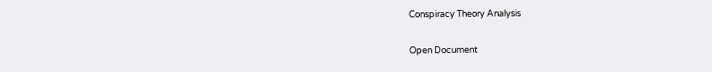Conspiracy Theory Analysis

Open Document